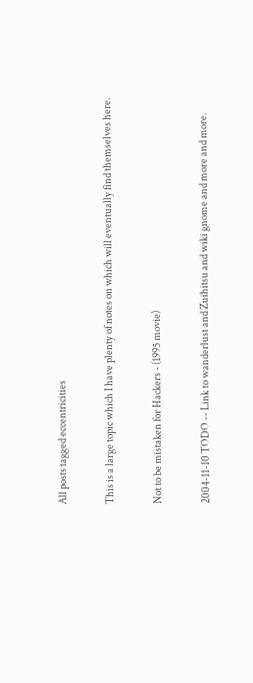All posts tagged eccentricities

This is a large topic which I have plenty of notes on which will eventually find themselves here.

Not to be mistaken for Hackers - (1995 movie)

2004-11-10 TODO -- Link to wanderlust and Zuihitsu and wiki gnome and more and more.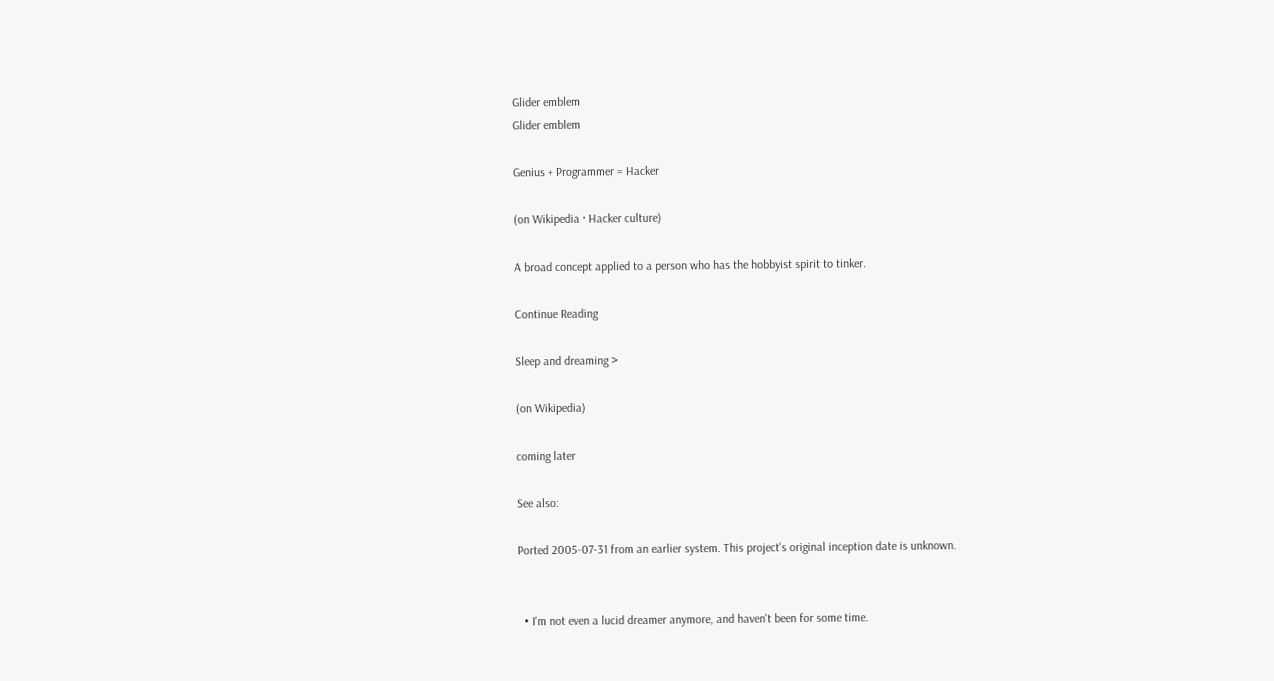Glider emblem
Glider emblem

Genius + Programmer = Hacker

(on Wikipedia · Hacker culture)

A broad concept applied to a person who has the hobbyist spirit to tinker.

Continue Reading

Sleep and dreaming >

(on Wikipedia)

coming later

See also:

Ported 2005-07-31 from an earlier system. This project's original inception date is unknown.


  • I'm not even a lucid dreamer anymore, and haven't been for some time.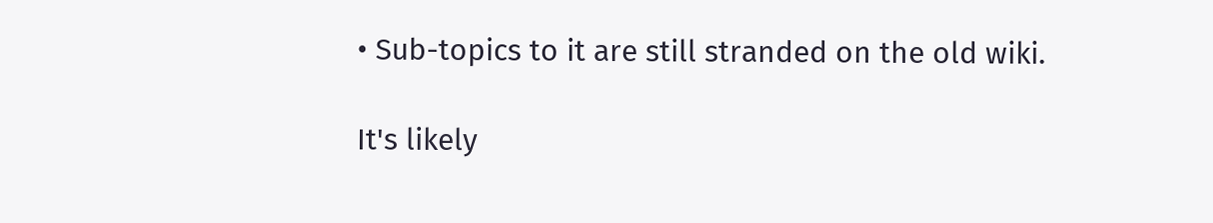• Sub-topics to it are still stranded on the old wiki.

It's likely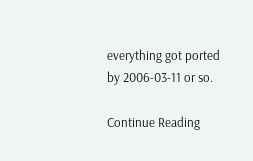everything got ported by 2006-03-11 or so.

Continue Reading